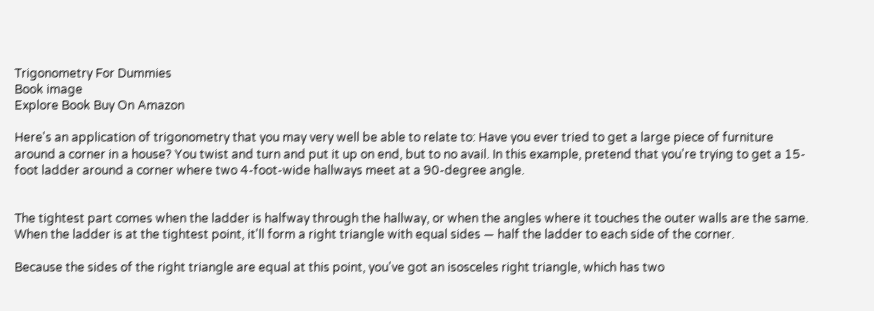Trigonometry For Dummies
Book image
Explore Book Buy On Amazon

Here's an application of trigonometry that you may very well be able to relate to: Have you ever tried to get a large piece of furniture around a corner in a house? You twist and turn and put it up on end, but to no avail. In this example, pretend that you're trying to get a 15-foot ladder around a corner where two 4-foot-wide hallways meet at a 90-degree angle.


The tightest part comes when the ladder is halfway through the hallway, or when the angles where it touches the outer walls are the same. When the ladder is at the tightest point, it'll form a right triangle with equal sides — half the ladder to each side of the corner.

Because the sides of the right triangle are equal at this point, you've got an isosceles right triangle, which has two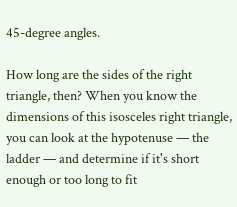45-degree angles.

How long are the sides of the right triangle, then? When you know the dimensions of this isosceles right triangle, you can look at the hypotenuse — the ladder — and determine if it's short enough or too long to fit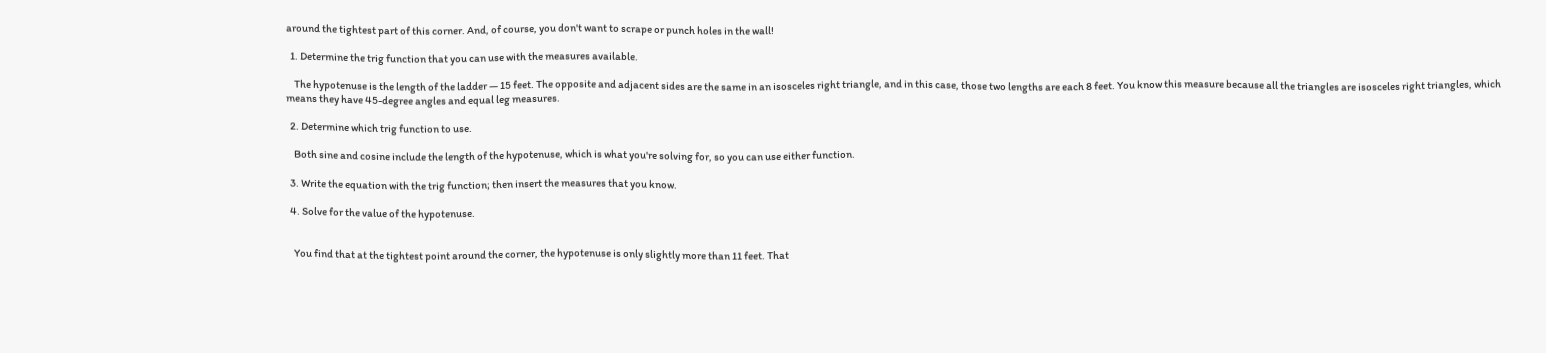around the tightest part of this corner. And, of course, you don't want to scrape or punch holes in the wall!

  1. Determine the trig function that you can use with the measures available.

    The hypotenuse is the length of the ladder — 15 feet. The opposite and adjacent sides are the same in an isosceles right triangle, and in this case, those two lengths are each 8 feet. You know this measure because all the triangles are isosceles right triangles, which means they have 45-degree angles and equal leg measures.

  2. Determine which trig function to use.

    Both sine and cosine include the length of the hypotenuse, which is what you're solving for, so you can use either function.

  3. Write the equation with the trig function; then insert the measures that you know.

  4. Solve for the value of the hypotenuse.


    You find that at the tightest point around the corner, the hypotenuse is only slightly more than 11 feet. That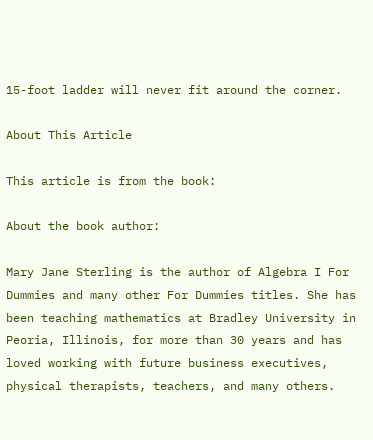15-foot ladder will never fit around the corner.

About This Article

This article is from the book:

About the book author:

Mary Jane Sterling is the author of Algebra I For Dummies and many other For Dummies titles. She has been teaching mathematics at Bradley University in Peoria, Illinois, for more than 30 years and has loved working with future business executives, physical therapists, teachers, and many others.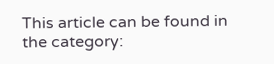This article can be found in the category: